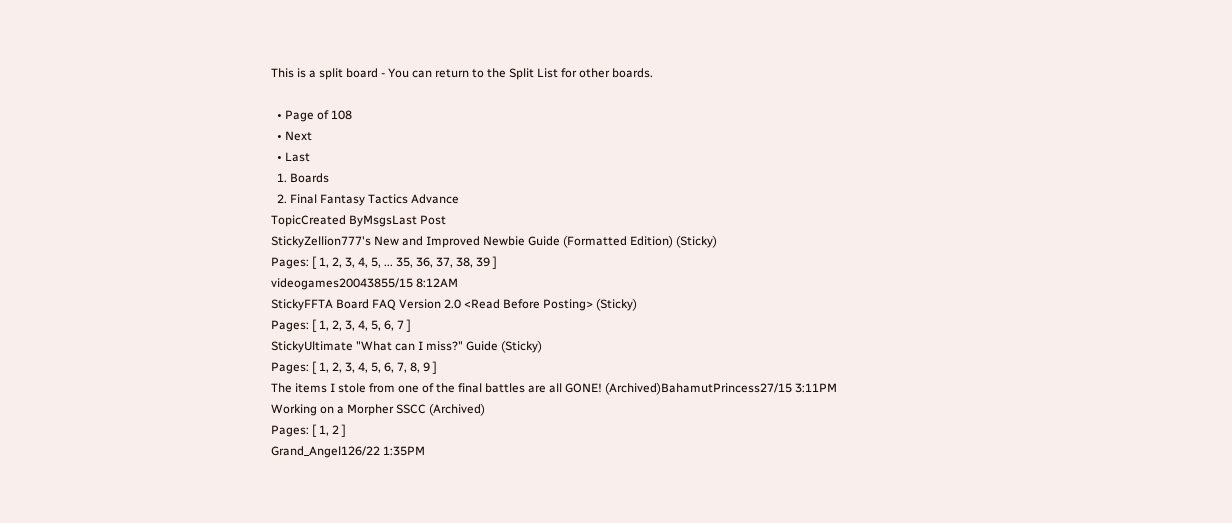This is a split board - You can return to the Split List for other boards.

  • Page of 108
  • Next
  • Last
  1. Boards
  2. Final Fantasy Tactics Advance
TopicCreated ByMsgsLast Post
StickyZellion777's New and Improved Newbie Guide (Formatted Edition) (Sticky)
Pages: [ 1, 2, 3, 4, 5, ... 35, 36, 37, 38, 39 ]
videogames20043855/15 8:12AM
StickyFFTA Board FAQ Version 2.0 <Read Before Posting> (Sticky)
Pages: [ 1, 2, 3, 4, 5, 6, 7 ]
StickyUltimate "What can I miss?" Guide (Sticky)
Pages: [ 1, 2, 3, 4, 5, 6, 7, 8, 9 ]
The items I stole from one of the final battles are all GONE! (Archived)BahamutPrincess27/15 3:11PM
Working on a Morpher SSCC (Archived)
Pages: [ 1, 2 ]
Grand_Angel126/22 1:35PM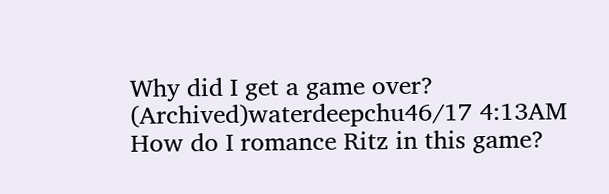Why did I get a game over? (Archived)waterdeepchu46/17 4:13AM
How do I romance Ritz in this game?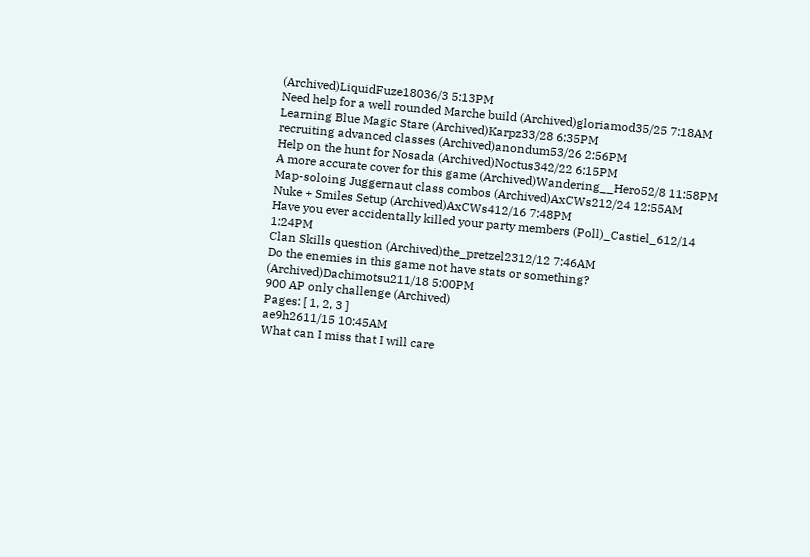(Archived)LiquidFuze18036/3 5:13PM
Need help for a well rounded Marche build (Archived)gloriamod35/25 7:18AM
Learning Blue Magic Stare (Archived)Karpz33/28 6:35PM
recruiting advanced classes (Archived)anondum53/26 2:56PM
Help on the hunt for Nosada (Archived)Noctus342/22 6:15PM
A more accurate cover for this game (Archived)Wandering__Hero52/8 11:58PM
Map-soloing Juggernaut class combos (Archived)AxCWs212/24 12:55AM
Nuke + Smiles Setup (Archived)AxCWs412/16 7:48PM
Have you ever accidentally killed your party members (Poll)_Castiel_612/14 1:24PM
Clan Skills question (Archived)the_pretzel2312/12 7:46AM
Do the enemies in this game not have stats or something? (Archived)Dachimotsu211/18 5:00PM
900 AP only challenge (Archived)
Pages: [ 1, 2, 3 ]
ae9h2611/15 10:45AM
What can I miss that I will care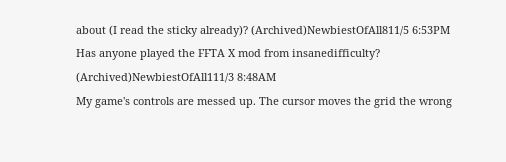about (I read the sticky already)? (Archived)NewbiestOfAll811/5 6:53PM
Has anyone played the FFTA X mod from insanedifficulty? (Archived)NewbiestOfAll111/3 8:48AM
My game's controls are messed up. The cursor moves the grid the wrong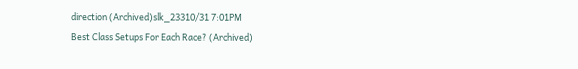direction (Archived)slk_23310/31 7:01PM
Best Class Setups For Each Race? (Archived)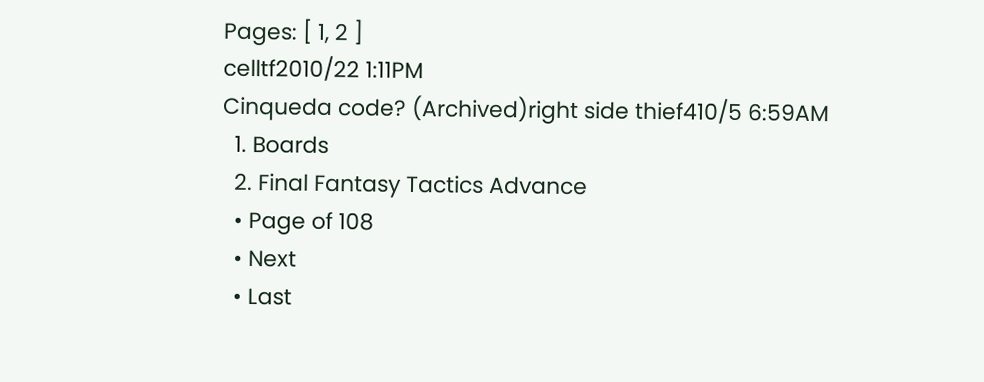Pages: [ 1, 2 ]
celltf2010/22 1:11PM
Cinqueda code? (Archived)right side thief410/5 6:59AM
  1. Boards
  2. Final Fantasy Tactics Advance
  • Page of 108
  • Next
  • Last